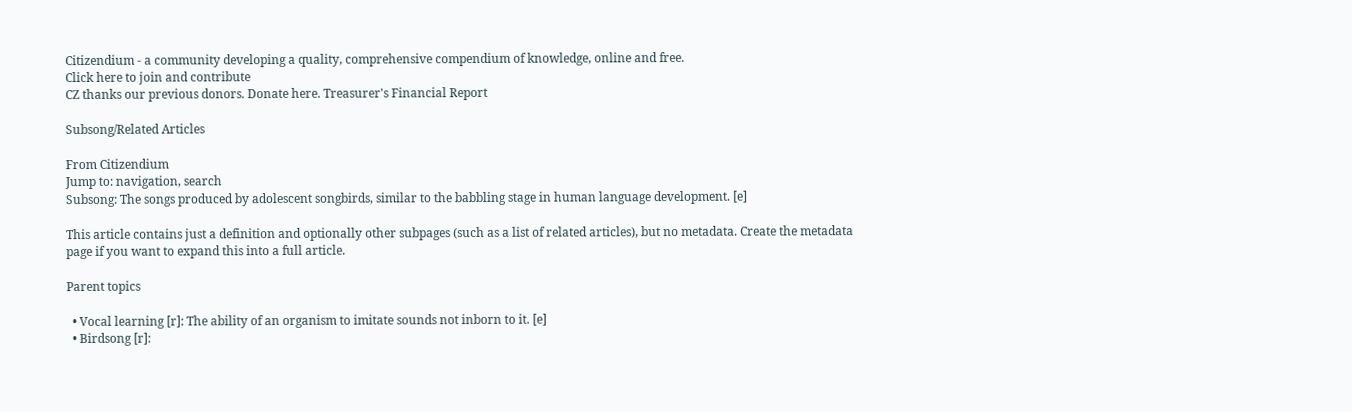Citizendium - a community developing a quality, comprehensive compendium of knowledge, online and free.
Click here to join and contribute
CZ thanks our previous donors. Donate here. Treasurer's Financial Report

Subsong/Related Articles

From Citizendium
Jump to: navigation, search
Subsong: The songs produced by adolescent songbirds, similar to the babbling stage in human language development. [e]

This article contains just a definition and optionally other subpages (such as a list of related articles), but no metadata. Create the metadata page if you want to expand this into a full article.

Parent topics

  • Vocal learning [r]: The ability of an organism to imitate sounds not inborn to it. [e]
  • Birdsong [r]: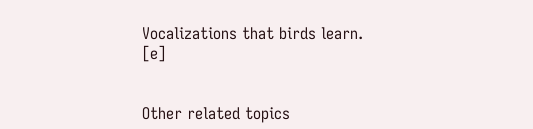Vocalizations that birds learn. [e]


Other related topics